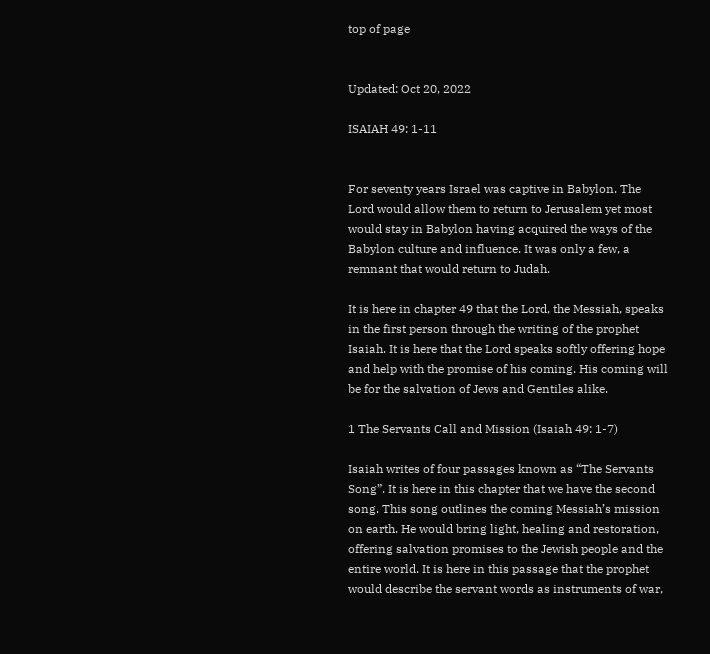top of page


Updated: Oct 20, 2022

ISAIAH 49: 1-11


For seventy years Israel was captive in Babylon. The Lord would allow them to return to Jerusalem yet most would stay in Babylon having acquired the ways of the Babylon culture and influence. It was only a few, a remnant that would return to Judah.

It is here in chapter 49 that the Lord, the Messiah, speaks in the first person through the writing of the prophet Isaiah. It is here that the Lord speaks softly offering hope and help with the promise of his coming. His coming will be for the salvation of Jews and Gentiles alike.

1 The Servants Call and Mission (Isaiah 49: 1-7)

Isaiah writes of four passages known as “The Servants Song”. It is here in this chapter that we have the second song. This song outlines the coming Messiah’s mission on earth. He would bring light, healing and restoration, offering salvation promises to the Jewish people and the entire world. It is here in this passage that the prophet would describe the servant words as instruments of war,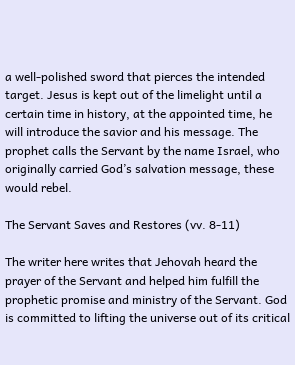a well-polished sword that pierces the intended target. Jesus is kept out of the limelight until a certain time in history, at the appointed time, he will introduce the savior and his message. The prophet calls the Servant by the name Israel, who originally carried God’s salvation message, these would rebel.

The Servant Saves and Restores (vv. 8-11)

The writer here writes that Jehovah heard the prayer of the Servant and helped him fulfill the prophetic promise and ministry of the Servant. God is committed to lifting the universe out of its critical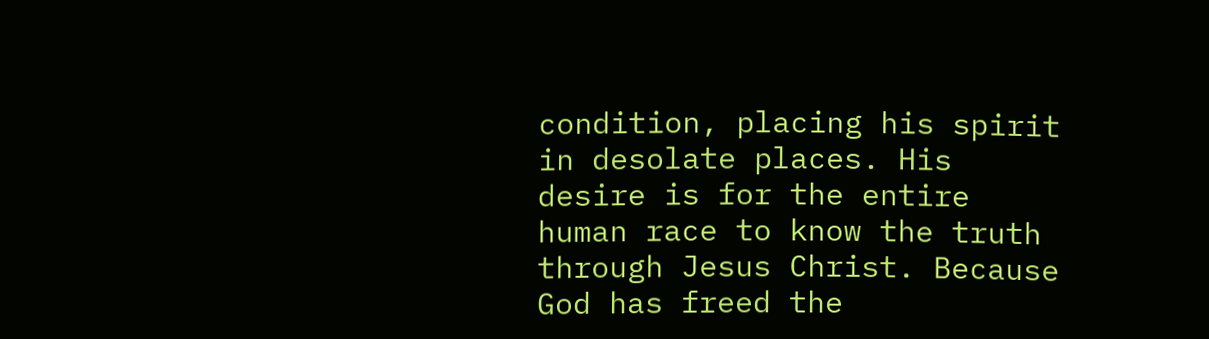condition, placing his spirit in desolate places. His desire is for the entire human race to know the truth through Jesus Christ. Because God has freed the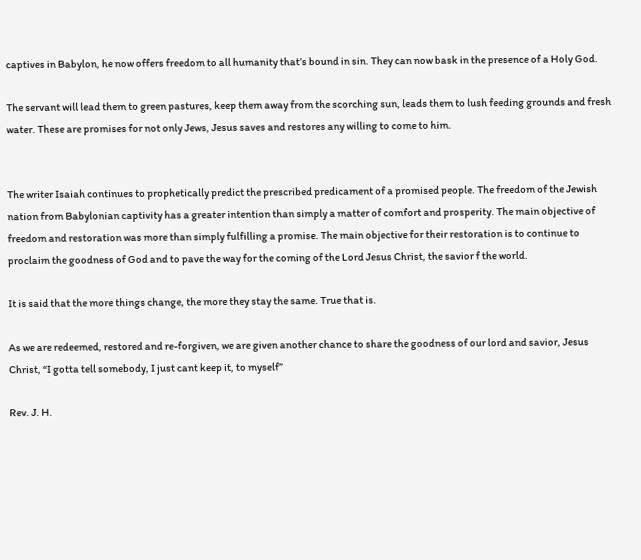captives in Babylon, he now offers freedom to all humanity that’s bound in sin. They can now bask in the presence of a Holy God.

The servant will lead them to green pastures, keep them away from the scorching sun, leads them to lush feeding grounds and fresh water. These are promises for not only Jews, Jesus saves and restores any willing to come to him.


The writer Isaiah continues to prophetically predict the prescribed predicament of a promised people. The freedom of the Jewish nation from Babylonian captivity has a greater intention than simply a matter of comfort and prosperity. The main objective of freedom and restoration was more than simply fulfilling a promise. The main objective for their restoration is to continue to proclaim the goodness of God and to pave the way for the coming of the Lord Jesus Christ, the savior f the world.

It is said that the more things change, the more they stay the same. True that is.

As we are redeemed, restored and re-forgiven, we are given another chance to share the goodness of our lord and savior, Jesus Christ, “I gotta tell somebody, I just cant keep it, to myself”

Rev. J. H.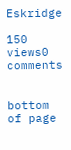Eskridge

150 views0 comments


bottom of page